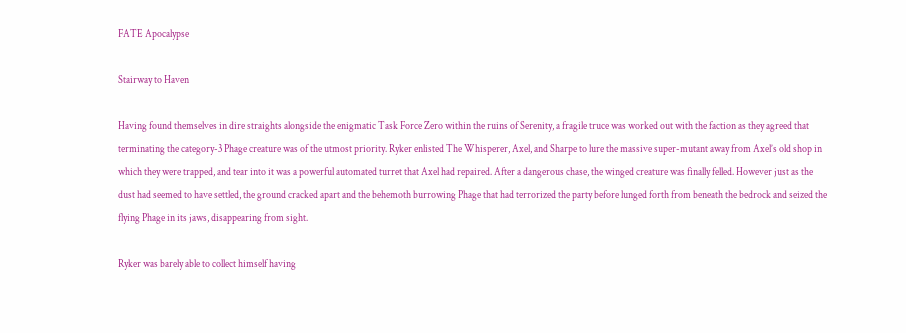FATE Apocalypse

Stairway to Haven

Having found themselves in dire straights alongside the enigmatic Task Force Zero within the ruins of Serenity, a fragile truce was worked out with the faction as they agreed that terminating the category-3 Phage creature was of the utmost priority. Ryker enlisted The Whisperer, Axel, and Sharpe to lure the massive super-mutant away from Axel’s old shop in which they were trapped, and tear into it was a powerful automated turret that Axel had repaired. After a dangerous chase, the winged creature was finally felled. However just as the dust had seemed to have settled, the ground cracked apart and the behemoth burrowing Phage that had terrorized the party before lunged forth from beneath the bedrock and seized the flying Phage in its jaws, disappearing from sight.

Ryker was barely able to collect himself having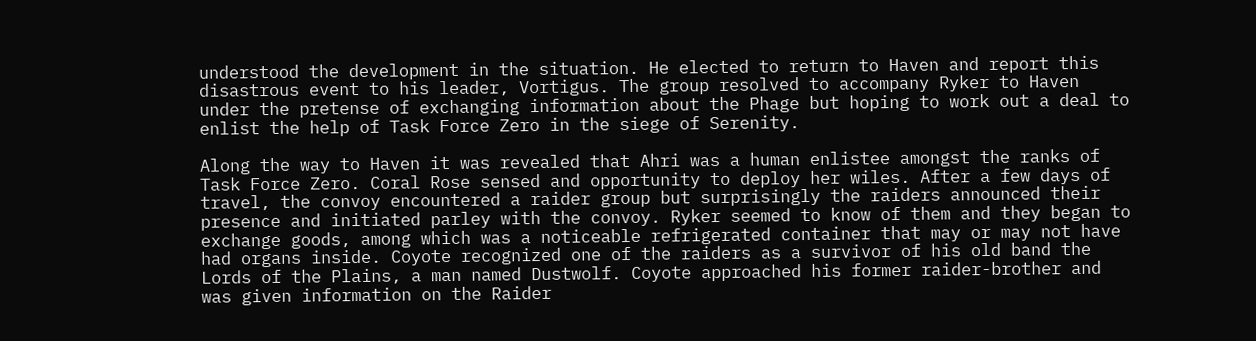understood the development in the situation. He elected to return to Haven and report this disastrous event to his leader, Vortigus. The group resolved to accompany Ryker to Haven under the pretense of exchanging information about the Phage but hoping to work out a deal to enlist the help of Task Force Zero in the siege of Serenity.

Along the way to Haven it was revealed that Ahri was a human enlistee amongst the ranks of Task Force Zero. Coral Rose sensed and opportunity to deploy her wiles. After a few days of travel, the convoy encountered a raider group but surprisingly the raiders announced their presence and initiated parley with the convoy. Ryker seemed to know of them and they began to exchange goods, among which was a noticeable refrigerated container that may or may not have had organs inside. Coyote recognized one of the raiders as a survivor of his old band the Lords of the Plains, a man named Dustwolf. Coyote approached his former raider-brother and was given information on the Raider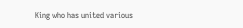King who has united various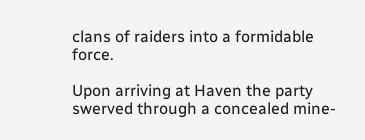clans of raiders into a formidable force.

Upon arriving at Haven the party swerved through a concealed mine-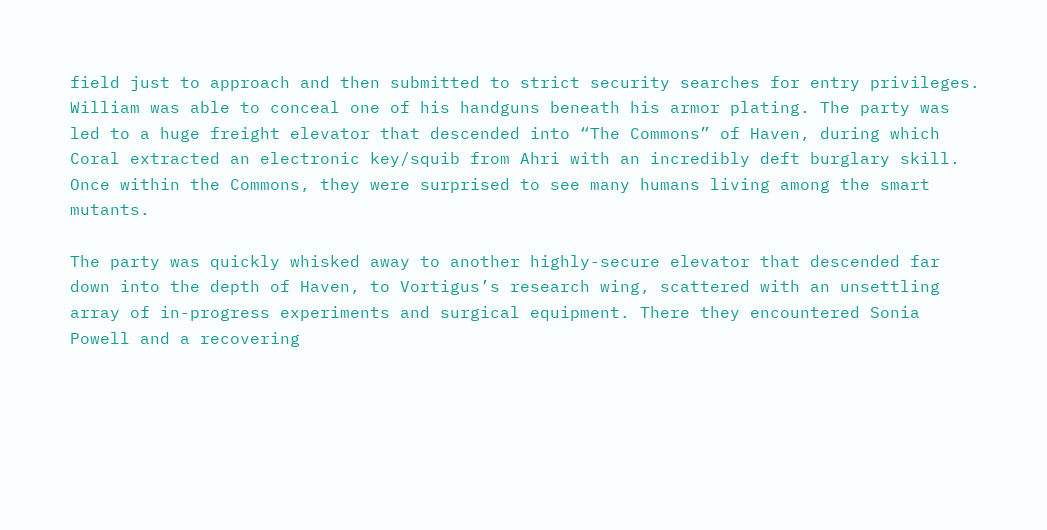field just to approach and then submitted to strict security searches for entry privileges. William was able to conceal one of his handguns beneath his armor plating. The party was led to a huge freight elevator that descended into “The Commons” of Haven, during which Coral extracted an electronic key/squib from Ahri with an incredibly deft burglary skill. Once within the Commons, they were surprised to see many humans living among the smart mutants.

The party was quickly whisked away to another highly-secure elevator that descended far down into the depth of Haven, to Vortigus’s research wing, scattered with an unsettling array of in-progress experiments and surgical equipment. There they encountered Sonia Powell and a recovering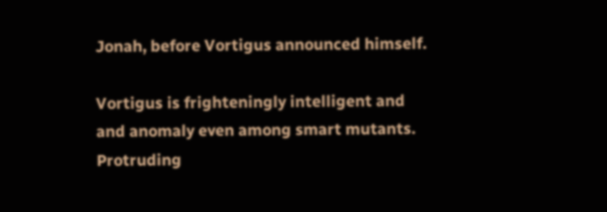Jonah, before Vortigus announced himself.

Vortigus is frighteningly intelligent and and anomaly even among smart mutants. Protruding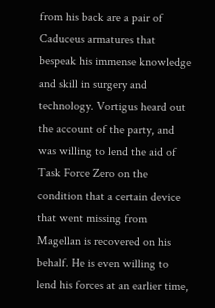from his back are a pair of Caduceus armatures that bespeak his immense knowledge and skill in surgery and technology. Vortigus heard out the account of the party, and was willing to lend the aid of Task Force Zero on the condition that a certain device that went missing from Magellan is recovered on his behalf. He is even willing to lend his forces at an earlier time,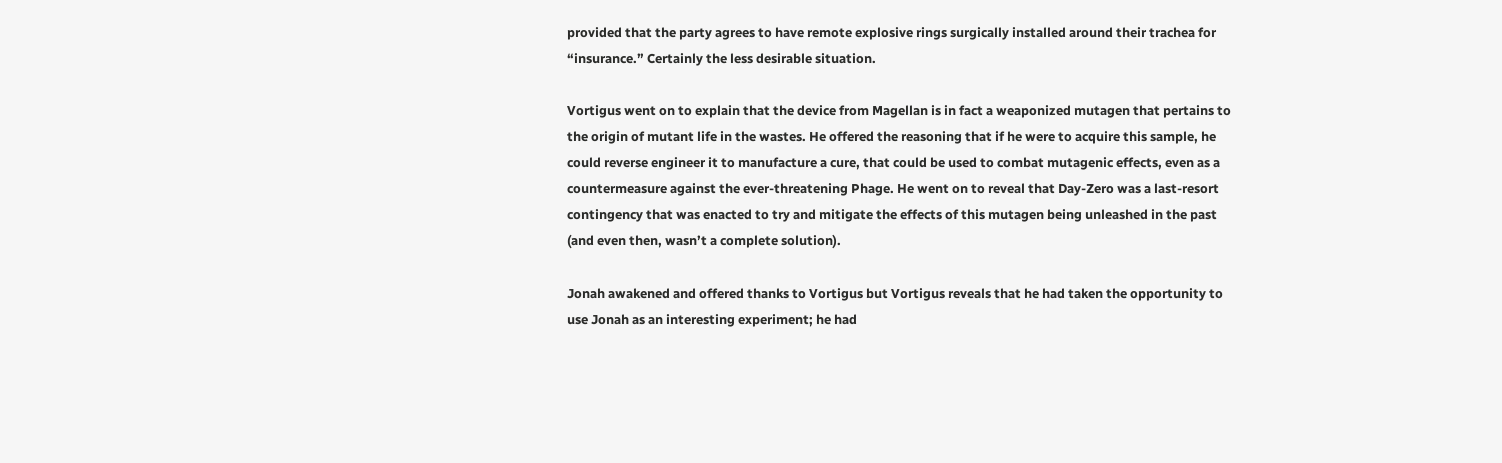provided that the party agrees to have remote explosive rings surgically installed around their trachea for “insurance.” Certainly the less desirable situation.

Vortigus went on to explain that the device from Magellan is in fact a weaponized mutagen that pertains to the origin of mutant life in the wastes. He offered the reasoning that if he were to acquire this sample, he could reverse engineer it to manufacture a cure, that could be used to combat mutagenic effects, even as a countermeasure against the ever-threatening Phage. He went on to reveal that Day-Zero was a last-resort contingency that was enacted to try and mitigate the effects of this mutagen being unleashed in the past (and even then, wasn’t a complete solution).

Jonah awakened and offered thanks to Vortigus but Vortigus reveals that he had taken the opportunity to use Jonah as an interesting experiment; he had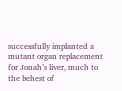successfully implanted a mutant organ replacement for Jonah’s liver, much to the behest of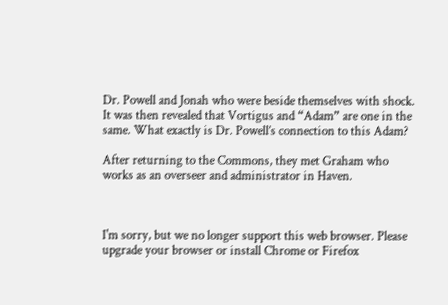Dr. Powell and Jonah who were beside themselves with shock. It was then revealed that Vortigus and “Adam” are one in the same. What exactly is Dr. Powell’s connection to this Adam?

After returning to the Commons, they met Graham who works as an overseer and administrator in Haven.



I'm sorry, but we no longer support this web browser. Please upgrade your browser or install Chrome or Firefox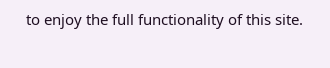to enjoy the full functionality of this site.